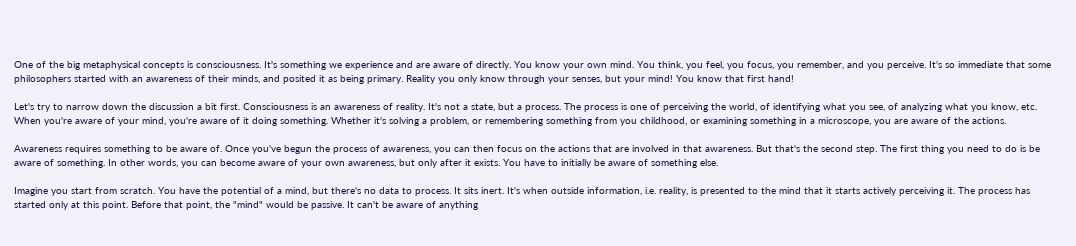One of the big metaphysical concepts is consciousness. It's something we experience and are aware of directly. You know your own mind. You think, you feel, you focus, you remember, and you perceive. It's so immediate that some philosophers started with an awareness of their minds, and posited it as being primary. Reality you only know through your senses, but your mind! You know that first hand!

Let's try to narrow down the discussion a bit first. Consciousness is an awareness of reality. It's not a state, but a process. The process is one of perceiving the world, of identifying what you see, of analyzing what you know, etc. When you're aware of your mind, you're aware of it doing something. Whether it's solving a problem, or remembering something from you childhood, or examining something in a microscope, you are aware of the actions.

Awareness requires something to be aware of. Once you've begun the process of awareness, you can then focus on the actions that are involved in that awareness. But that's the second step. The first thing you need to do is be aware of something. In other words, you can become aware of your own awareness, but only after it exists. You have to initially be aware of something else.

Imagine you start from scratch. You have the potential of a mind, but there's no data to process. It sits inert. It's when outside information, i.e. reality, is presented to the mind that it starts actively perceiving it. The process has started only at this point. Before that point, the "mind" would be passive. It can't be aware of anything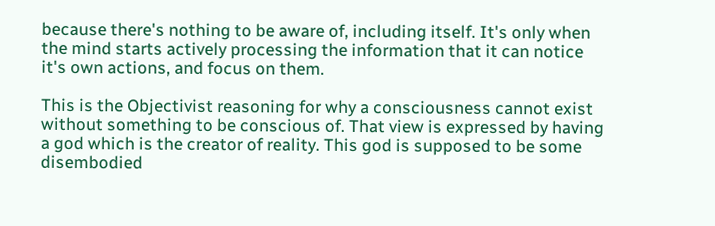because there's nothing to be aware of, including itself. It's only when the mind starts actively processing the information that it can notice it's own actions, and focus on them.

This is the Objectivist reasoning for why a consciousness cannot exist without something to be conscious of. That view is expressed by having a god which is the creator of reality. This god is supposed to be some disembodied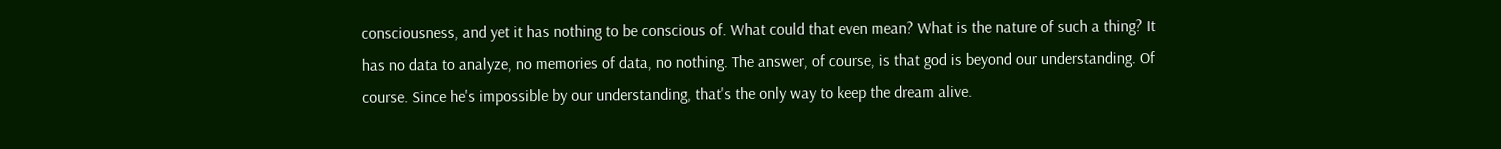consciousness, and yet it has nothing to be conscious of. What could that even mean? What is the nature of such a thing? It has no data to analyze, no memories of data, no nothing. The answer, of course, is that god is beyond our understanding. Of course. Since he's impossible by our understanding, that's the only way to keep the dream alive.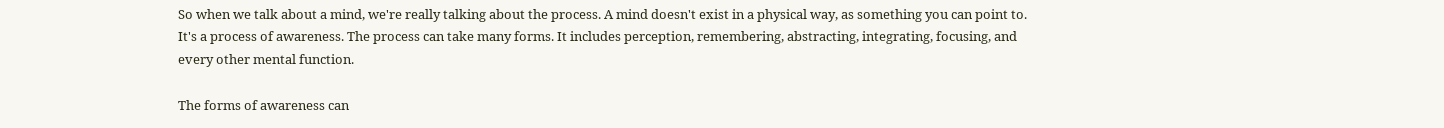So when we talk about a mind, we're really talking about the process. A mind doesn't exist in a physical way, as something you can point to. It's a process of awareness. The process can take many forms. It includes perception, remembering, abstracting, integrating, focusing, and every other mental function.

The forms of awareness can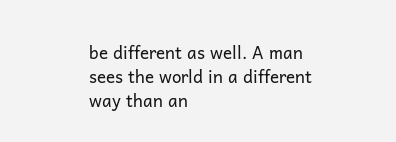be different as well. A man sees the world in a different way than an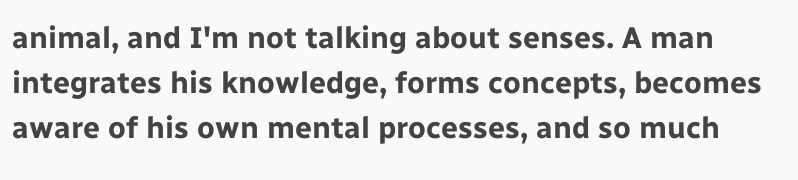animal, and I'm not talking about senses. A man integrates his knowledge, forms concepts, becomes aware of his own mental processes, and so much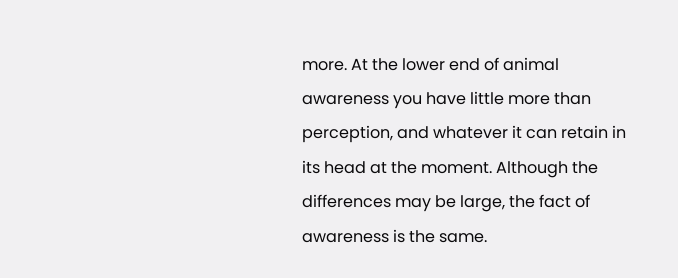more. At the lower end of animal awareness you have little more than perception, and whatever it can retain in its head at the moment. Although the differences may be large, the fact of awareness is the same.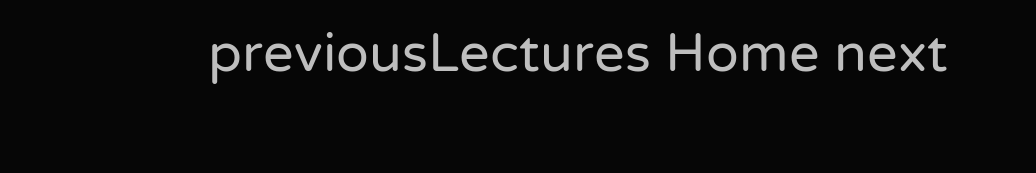previousLectures Home next